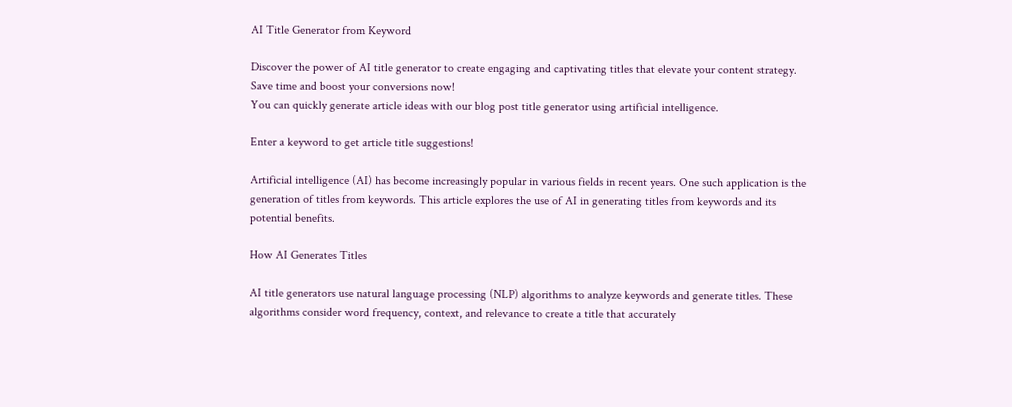AI Title Generator from Keyword

Discover the power of AI title generator to create engaging and captivating titles that elevate your content strategy. Save time and boost your conversions now!
You can quickly generate article ideas with our blog post title generator using artificial intelligence.

Enter a keyword to get article title suggestions!

Artificial intelligence (AI) has become increasingly popular in various fields in recent years. One such application is the generation of titles from keywords. This article explores the use of AI in generating titles from keywords and its potential benefits.

How AI Generates Titles

AI title generators use natural language processing (NLP) algorithms to analyze keywords and generate titles. These algorithms consider word frequency, context, and relevance to create a title that accurately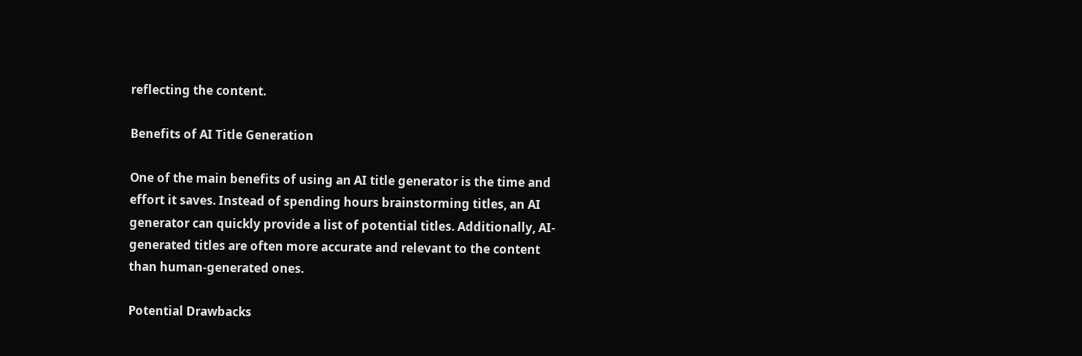reflecting the content.

Benefits of AI Title Generation

One of the main benefits of using an AI title generator is the time and effort it saves. Instead of spending hours brainstorming titles, an AI generator can quickly provide a list of potential titles. Additionally, AI-generated titles are often more accurate and relevant to the content than human-generated ones.

Potential Drawbacks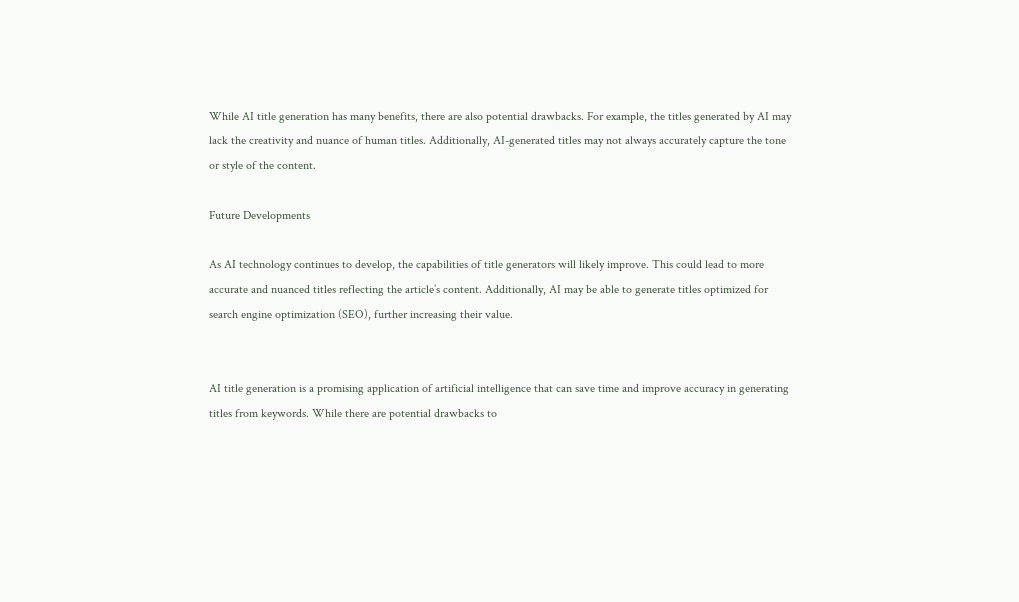While AI title generation has many benefits, there are also potential drawbacks. For example, the titles generated by AI may lack the creativity and nuance of human titles. Additionally, AI-generated titles may not always accurately capture the tone or style of the content.

Future Developments

As AI technology continues to develop, the capabilities of title generators will likely improve. This could lead to more accurate and nuanced titles reflecting the article’s content. Additionally, AI may be able to generate titles optimized for search engine optimization (SEO), further increasing their value.


AI title generation is a promising application of artificial intelligence that can save time and improve accuracy in generating titles from keywords. While there are potential drawbacks to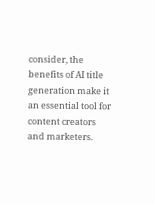consider, the benefits of AI title generation make it an essential tool for content creators and marketers.